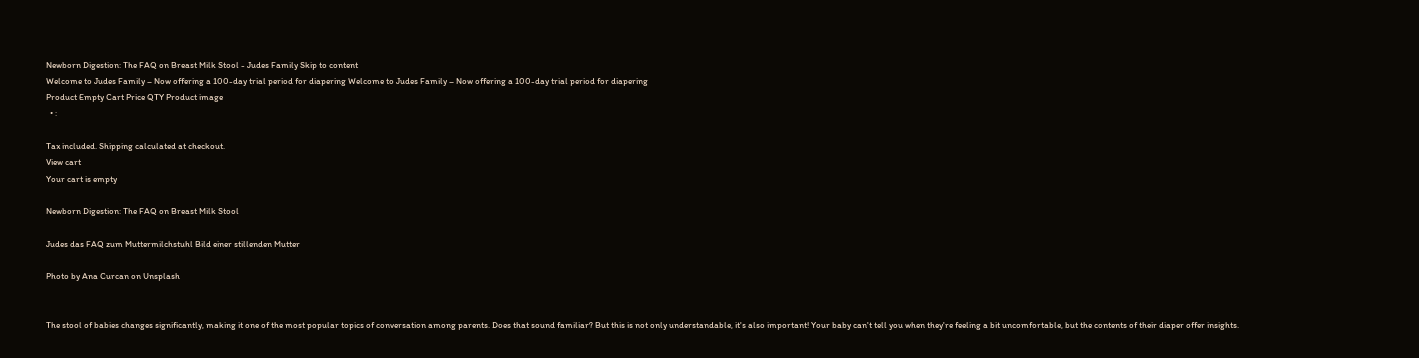Newborn Digestion: The FAQ on Breast Milk Stool - Judes Family Skip to content
Welcome to Judes Family – Now offering a 100-day trial period for diapering Welcome to Judes Family – Now offering a 100-day trial period for diapering
Product Empty Cart Price QTY Product image
  • :

Tax included. Shipping calculated at checkout.
View cart
Your cart is empty

Newborn Digestion: The FAQ on Breast Milk Stool

Judes das FAQ zum Muttermilchstuhl Bild einer stillenden Mutter

Photo by Ana Curcan on Unsplash


The stool of babies changes significantly, making it one of the most popular topics of conversation among parents. Does that sound familiar? But this is not only understandable, it's also important! Your baby can't tell you when they're feeling a bit uncomfortable, but the contents of their diaper offer insights.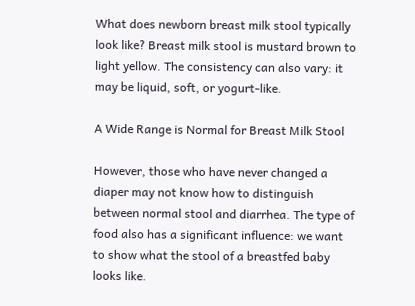What does newborn breast milk stool typically look like? Breast milk stool is mustard brown to light yellow. The consistency can also vary: it may be liquid, soft, or yogurt-like.

A Wide Range is Normal for Breast Milk Stool

However, those who have never changed a diaper may not know how to distinguish between normal stool and diarrhea. The type of food also has a significant influence: we want to show what the stool of a breastfed baby looks like.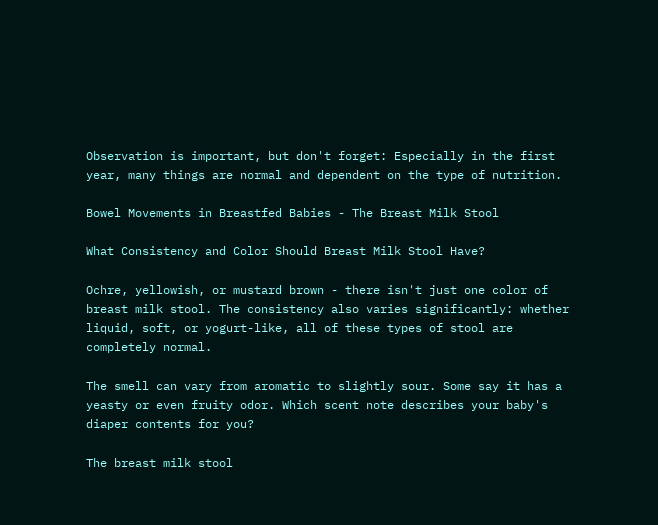Observation is important, but don't forget: Especially in the first year, many things are normal and dependent on the type of nutrition.

Bowel Movements in Breastfed Babies - The Breast Milk Stool

What Consistency and Color Should Breast Milk Stool Have?

Ochre, yellowish, or mustard brown - there isn't just one color of breast milk stool. The consistency also varies significantly: whether liquid, soft, or yogurt-like, all of these types of stool are completely normal.

The smell can vary from aromatic to slightly sour. Some say it has a yeasty or even fruity odor. Which scent note describes your baby's diaper contents for you?

The breast milk stool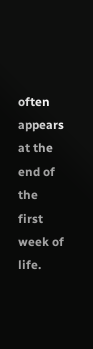often appears at the end of the first week of life.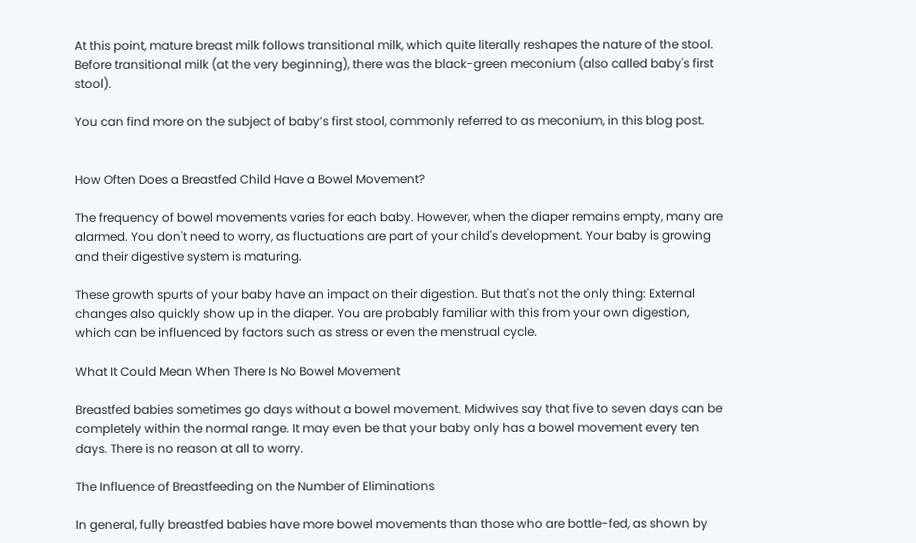At this point, mature breast milk follows transitional milk, which quite literally reshapes the nature of the stool. Before transitional milk (at the very beginning), there was the black-green meconium (also called baby's first stool).

You can find more on the subject of baby’s first stool, commonly referred to as meconium, in this blog post.


How Often Does a Breastfed Child Have a Bowel Movement?

The frequency of bowel movements varies for each baby. However, when the diaper remains empty, many are alarmed. You don't need to worry, as fluctuations are part of your child's development. Your baby is growing and their digestive system is maturing.

These growth spurts of your baby have an impact on their digestion. But that's not the only thing: External changes also quickly show up in the diaper. You are probably familiar with this from your own digestion, which can be influenced by factors such as stress or even the menstrual cycle.

What It Could Mean When There Is No Bowel Movement

Breastfed babies sometimes go days without a bowel movement. Midwives say that five to seven days can be completely within the normal range. It may even be that your baby only has a bowel movement every ten days. There is no reason at all to worry.

The Influence of Breastfeeding on the Number of Eliminations

In general, fully breastfed babies have more bowel movements than those who are bottle-fed, as shown by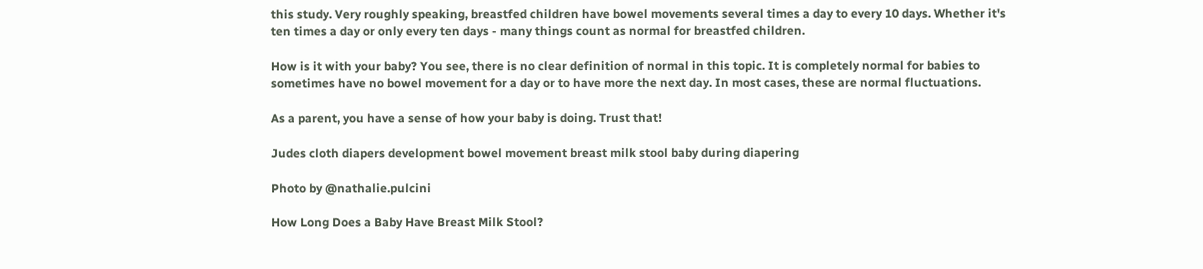this study. Very roughly speaking, breastfed children have bowel movements several times a day to every 10 days. Whether it's ten times a day or only every ten days - many things count as normal for breastfed children.

How is it with your baby? You see, there is no clear definition of normal in this topic. It is completely normal for babies to sometimes have no bowel movement for a day or to have more the next day. In most cases, these are normal fluctuations.

As a parent, you have a sense of how your baby is doing. Trust that!

Judes cloth diapers development bowel movement breast milk stool baby during diapering

Photo by @nathalie.pulcini

How Long Does a Baby Have Breast Milk Stool?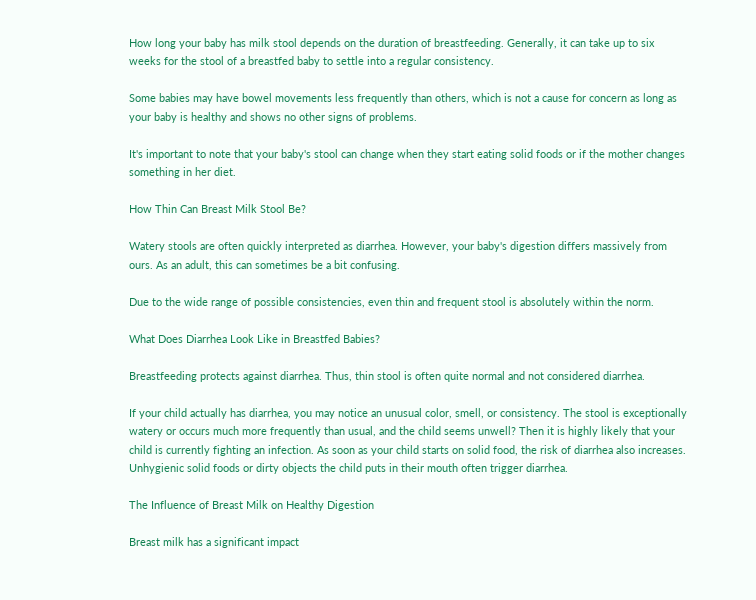How long your baby has milk stool depends on the duration of breastfeeding. Generally, it can take up to six weeks for the stool of a breastfed baby to settle into a regular consistency.

Some babies may have bowel movements less frequently than others, which is not a cause for concern as long as your baby is healthy and shows no other signs of problems.

It's important to note that your baby's stool can change when they start eating solid foods or if the mother changes something in her diet.

How Thin Can Breast Milk Stool Be?

Watery stools are often quickly interpreted as diarrhea. However, your baby's digestion differs massively from ours. As an adult, this can sometimes be a bit confusing.

Due to the wide range of possible consistencies, even thin and frequent stool is absolutely within the norm.

What Does Diarrhea Look Like in Breastfed Babies?

Breastfeeding protects against diarrhea. Thus, thin stool is often quite normal and not considered diarrhea.

If your child actually has diarrhea, you may notice an unusual color, smell, or consistency. The stool is exceptionally watery or occurs much more frequently than usual, and the child seems unwell? Then it is highly likely that your child is currently fighting an infection. As soon as your child starts on solid food, the risk of diarrhea also increases. Unhygienic solid foods or dirty objects the child puts in their mouth often trigger diarrhea.

The Influence of Breast Milk on Healthy Digestion

Breast milk has a significant impact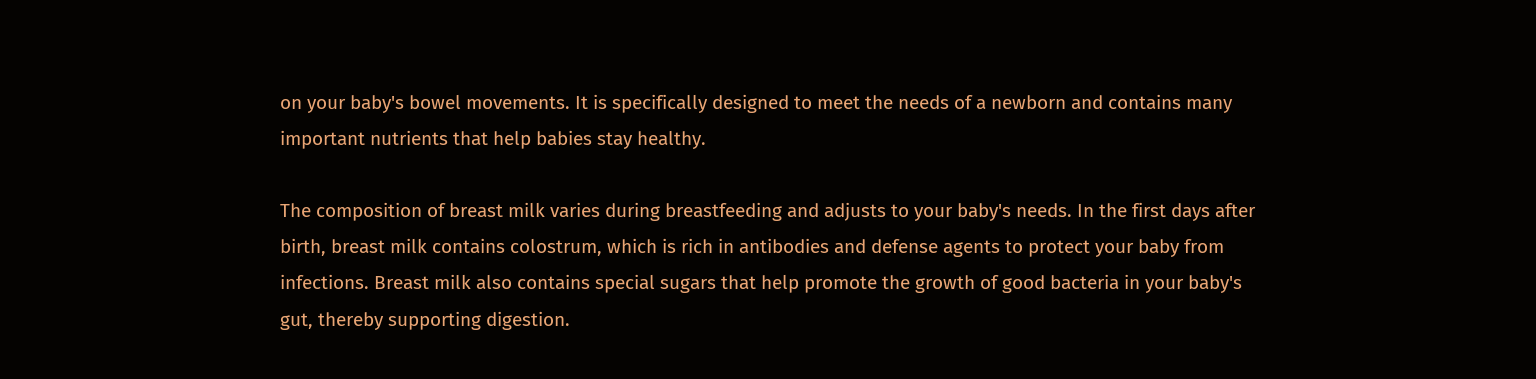on your baby's bowel movements. It is specifically designed to meet the needs of a newborn and contains many important nutrients that help babies stay healthy.

The composition of breast milk varies during breastfeeding and adjusts to your baby's needs. In the first days after birth, breast milk contains colostrum, which is rich in antibodies and defense agents to protect your baby from infections. Breast milk also contains special sugars that help promote the growth of good bacteria in your baby's gut, thereby supporting digestion.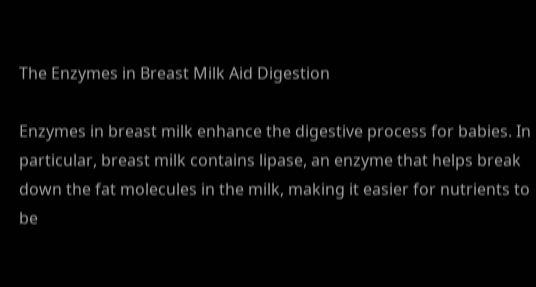The Enzymes in Breast Milk Aid Digestion

Enzymes in breast milk enhance the digestive process for babies. In particular, breast milk contains lipase, an enzyme that helps break down the fat molecules in the milk, making it easier for nutrients to be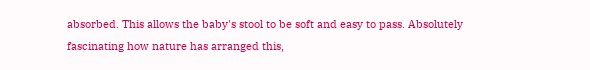absorbed. This allows the baby's stool to be soft and easy to pass. Absolutely fascinating how nature has arranged this,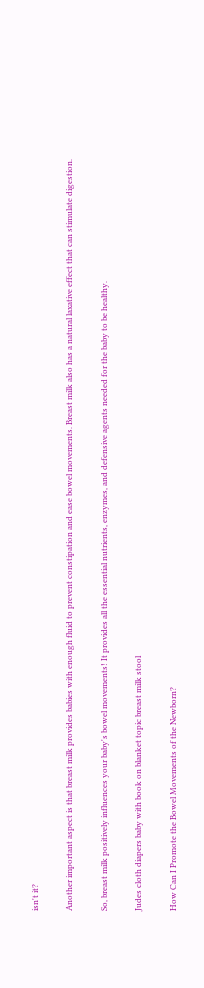isn't it?

Another important aspect is that breast milk provides babies with enough fluid to prevent constipation and ease bowel movements. Breast milk also has a natural laxative effect that can stimulate digestion.

So, breast milk positively influences your baby's bowel movements! It provides all the essential nutrients, enzymes, and defensive agents needed for the baby to be healthy.

Judes cloth diapers baby with book on blanket topic breast milk stool

How Can I Promote the Bowel Movements of the Newborn?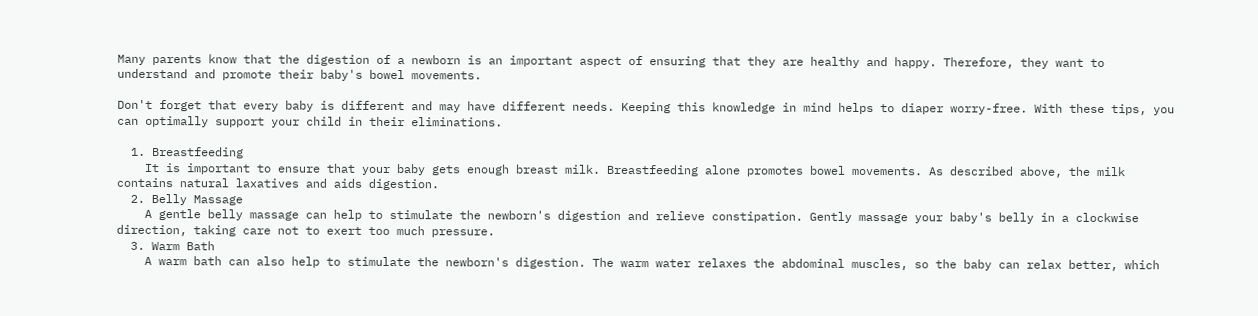Many parents know that the digestion of a newborn is an important aspect of ensuring that they are healthy and happy. Therefore, they want to understand and promote their baby's bowel movements.

Don't forget that every baby is different and may have different needs. Keeping this knowledge in mind helps to diaper worry-free. With these tips, you can optimally support your child in their eliminations.

  1. Breastfeeding
    It is important to ensure that your baby gets enough breast milk. Breastfeeding alone promotes bowel movements. As described above, the milk contains natural laxatives and aids digestion.
  2. Belly Massage
    A gentle belly massage can help to stimulate the newborn's digestion and relieve constipation. Gently massage your baby's belly in a clockwise direction, taking care not to exert too much pressure.
  3. Warm Bath
    A warm bath can also help to stimulate the newborn's digestion. The warm water relaxes the abdominal muscles, so the baby can relax better, which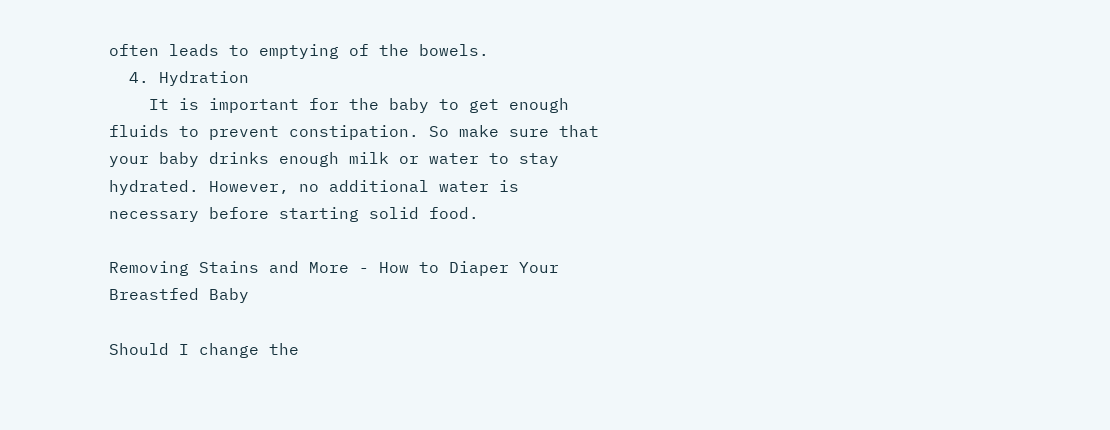often leads to emptying of the bowels.
  4. Hydration
    It is important for the baby to get enough fluids to prevent constipation. So make sure that your baby drinks enough milk or water to stay hydrated. However, no additional water is necessary before starting solid food.

Removing Stains and More - How to Diaper Your Breastfed Baby

Should I change the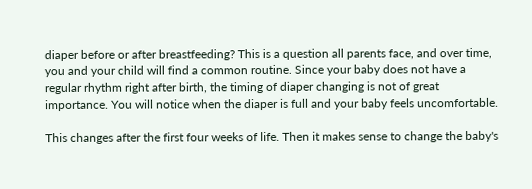diaper before or after breastfeeding? This is a question all parents face, and over time, you and your child will find a common routine. Since your baby does not have a regular rhythm right after birth, the timing of diaper changing is not of great importance. You will notice when the diaper is full and your baby feels uncomfortable.

This changes after the first four weeks of life. Then it makes sense to change the baby's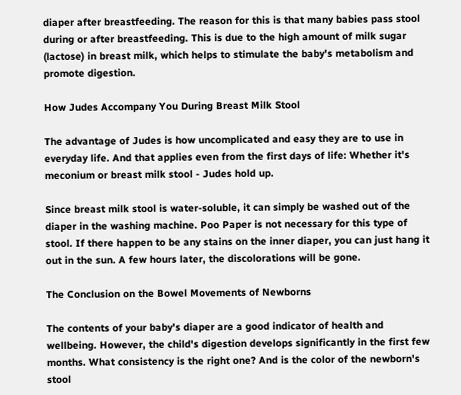diaper after breastfeeding. The reason for this is that many babies pass stool during or after breastfeeding. This is due to the high amount of milk sugar (lactose) in breast milk, which helps to stimulate the baby's metabolism and promote digestion.

How Judes Accompany You During Breast Milk Stool

The advantage of Judes is how uncomplicated and easy they are to use in everyday life. And that applies even from the first days of life: Whether it's meconium or breast milk stool - Judes hold up.

Since breast milk stool is water-soluble, it can simply be washed out of the diaper in the washing machine. Poo Paper is not necessary for this type of stool. If there happen to be any stains on the inner diaper, you can just hang it out in the sun. A few hours later, the discolorations will be gone.

The Conclusion on the Bowel Movements of Newborns

The contents of your baby's diaper are a good indicator of health and wellbeing. However, the child's digestion develops significantly in the first few months. What consistency is the right one? And is the color of the newborn's stool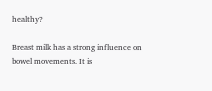healthy?

Breast milk has a strong influence on bowel movements. It is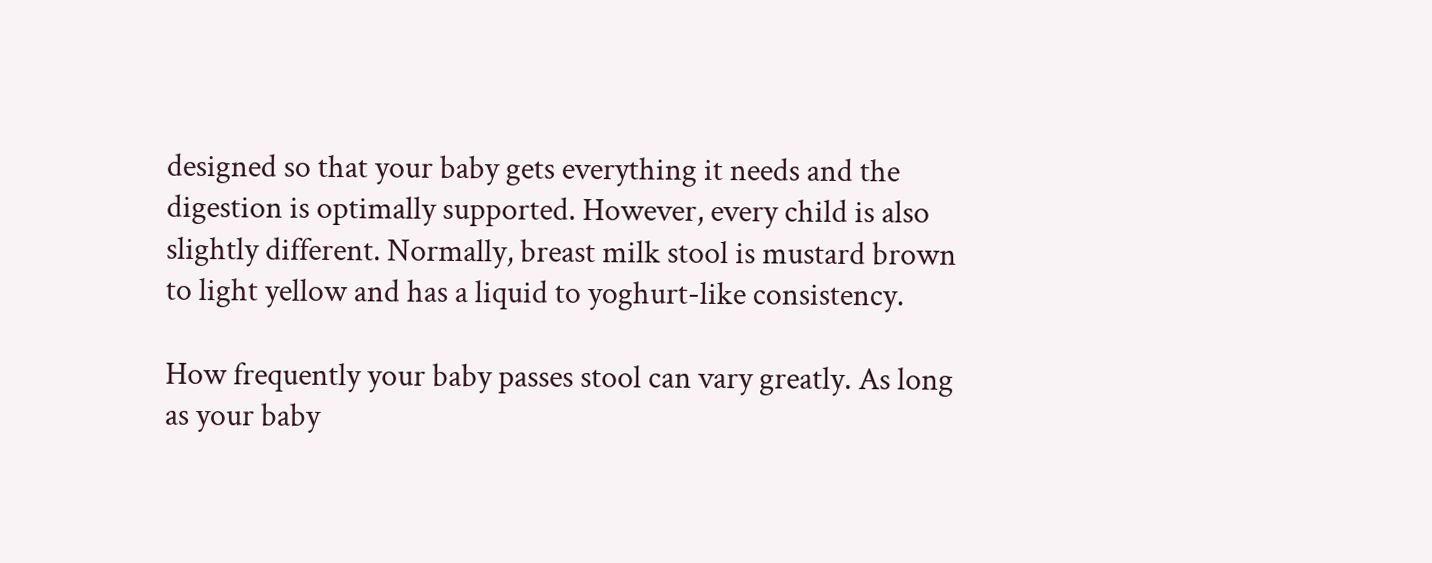designed so that your baby gets everything it needs and the digestion is optimally supported. However, every child is also slightly different. Normally, breast milk stool is mustard brown to light yellow and has a liquid to yoghurt-like consistency.

How frequently your baby passes stool can vary greatly. As long as your baby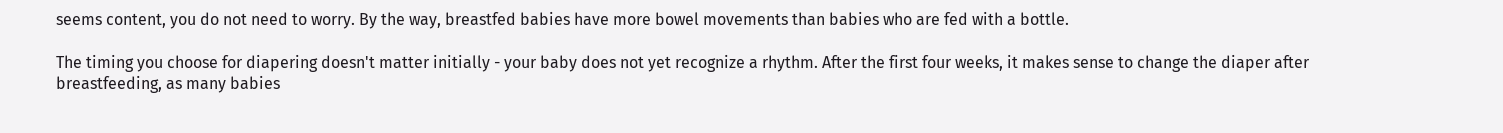seems content, you do not need to worry. By the way, breastfed babies have more bowel movements than babies who are fed with a bottle.

The timing you choose for diapering doesn't matter initially - your baby does not yet recognize a rhythm. After the first four weeks, it makes sense to change the diaper after breastfeeding, as many babies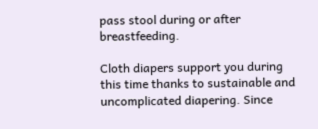pass stool during or after breastfeeding.

Cloth diapers support you during this time thanks to sustainable and uncomplicated diapering. Since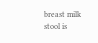breast milk stool is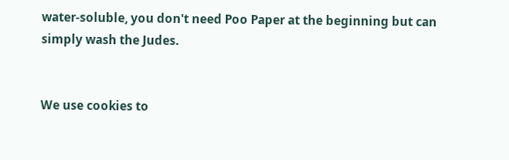water-soluble, you don't need Poo Paper at the beginning but can simply wash the Judes.


We use cookies to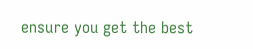ensure you get the best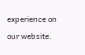experience on our website.